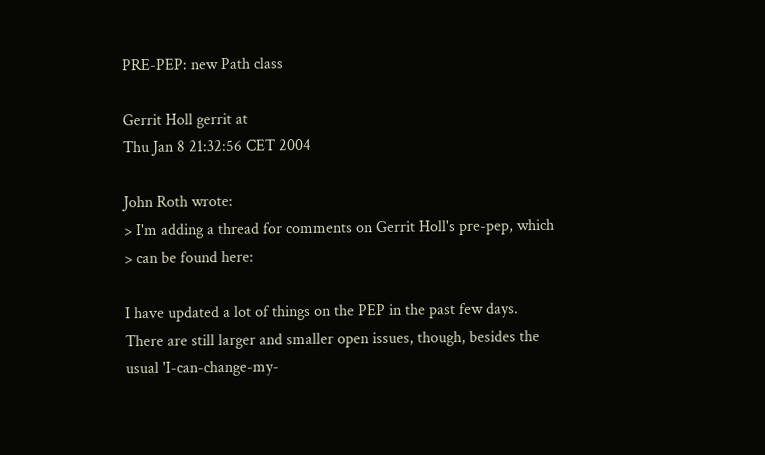PRE-PEP: new Path class

Gerrit Holl gerrit at
Thu Jan 8 21:32:56 CET 2004

John Roth wrote:
> I'm adding a thread for comments on Gerrit Holl's pre-pep, which
> can be found here:

I have updated a lot of things on the PEP in the past few days.
There are still larger and smaller open issues, though, besides the
usual 'I-can-change-my-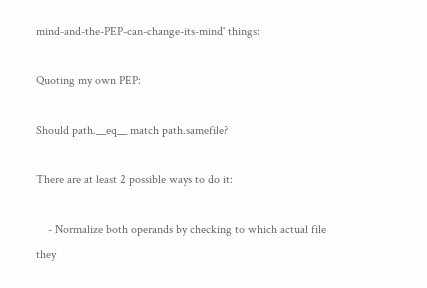mind-and-the-PEP-can-change-its-mind' things:

Quoting my own PEP:

Should path.__eq__ match path.samefile?

There are at least 2 possible ways to do it:

    - Normalize both operands by checking to which actual file they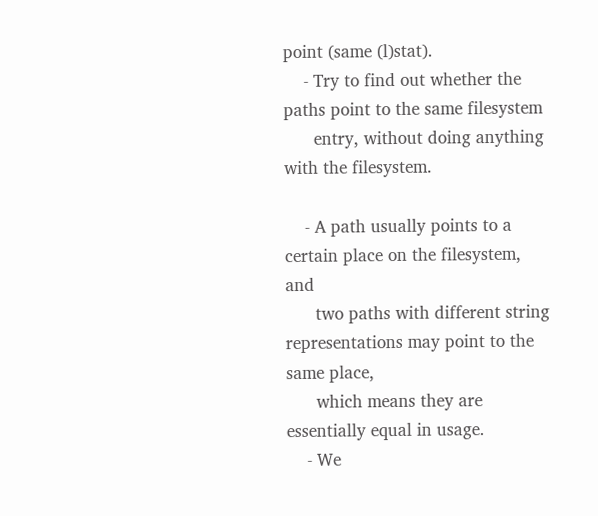point (same (l)stat).
    - Try to find out whether the paths point to the same filesystem
      entry, without doing anything with the filesystem.

    - A path usually points to a certain place on the filesystem, and
      two paths with different string representations may point to the same place,
      which means they are essentially equal in usage.
    - We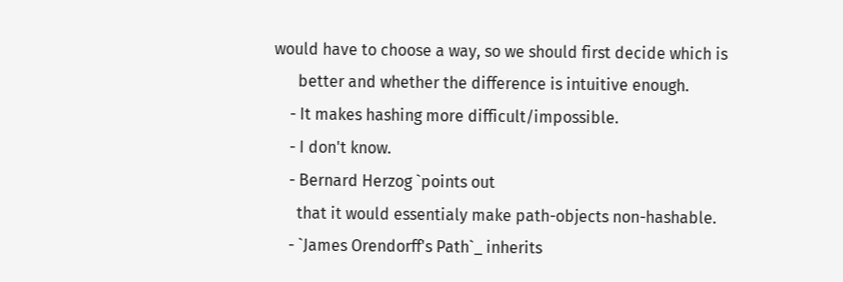would have to choose a way, so we should first decide which is
      better and whether the difference is intuitive enough.
    - It makes hashing more difficult/impossible.
    - I don't know.
    - Bernard Herzog `points out
      that it would essentialy make path-objects non-hashable.
    - `James Orendorff's Path`_ inherits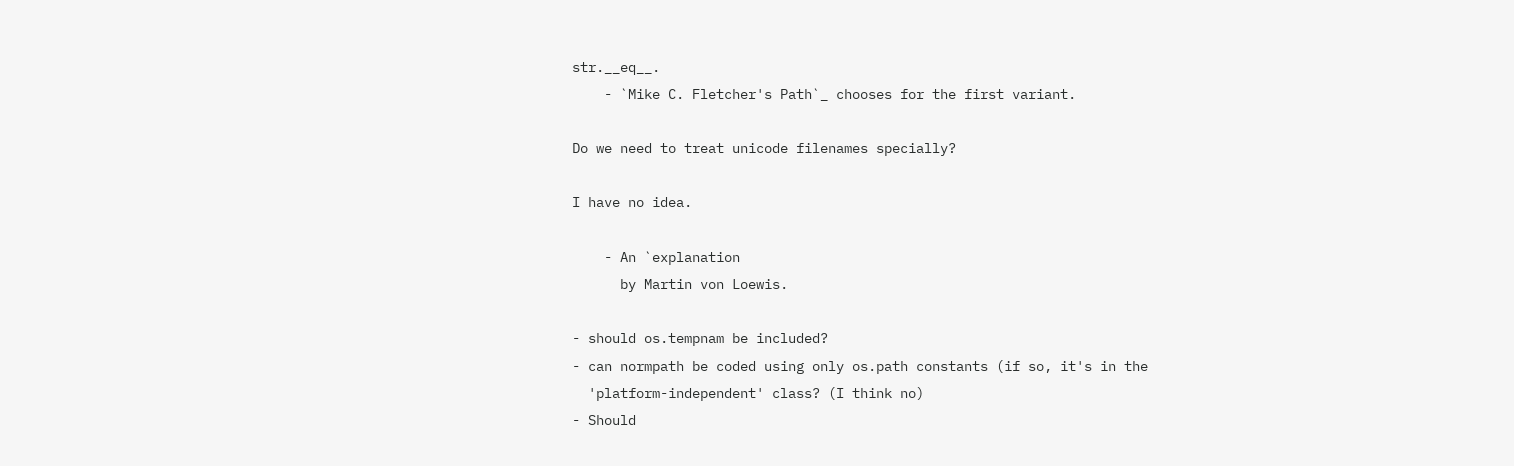str.__eq__.
    - `Mike C. Fletcher's Path`_ chooses for the first variant.

Do we need to treat unicode filenames specially?

I have no idea.

    - An `explanation
      by Martin von Loewis.

- should os.tempnam be included?
- can normpath be coded using only os.path constants (if so, it's in the
  'platform-independent' class? (I think no)
- Should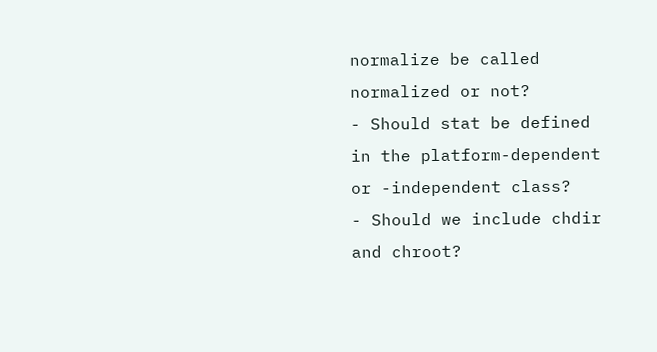normalize be called normalized or not?
- Should stat be defined in the platform-dependent or -independent class?
- Should we include chdir and chroot?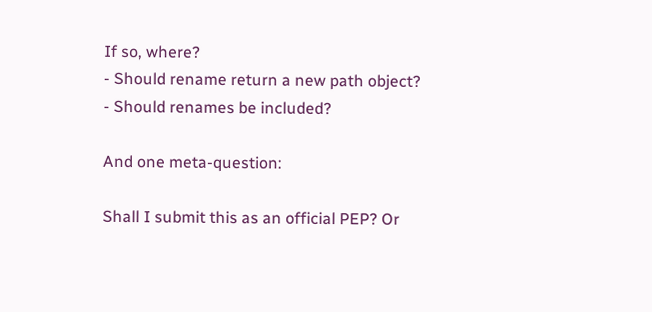If so, where?
- Should rename return a new path object?
- Should renames be included?

And one meta-question:

Shall I submit this as an official PEP? Or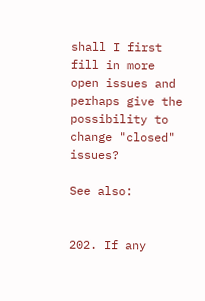shall I first fill in more
open issues and perhaps give the possibility to change "closed" issues?

See also:


202. If any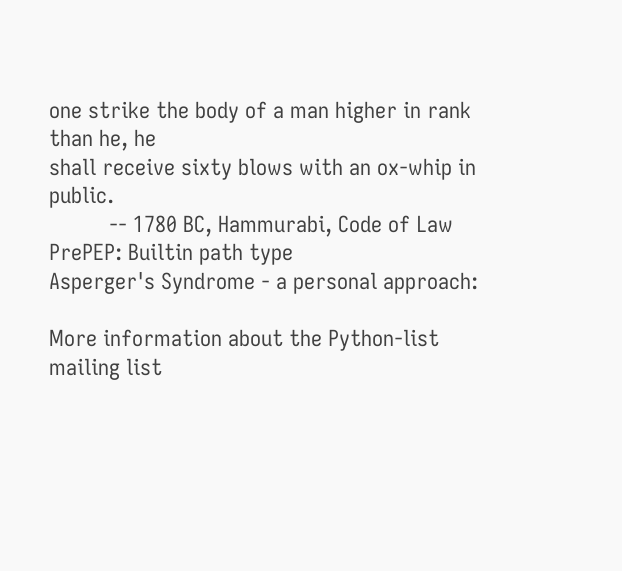one strike the body of a man higher in rank than he, he
shall receive sixty blows with an ox-whip in public.
          -- 1780 BC, Hammurabi, Code of Law
PrePEP: Builtin path type
Asperger's Syndrome - a personal approach:

More information about the Python-list mailing list